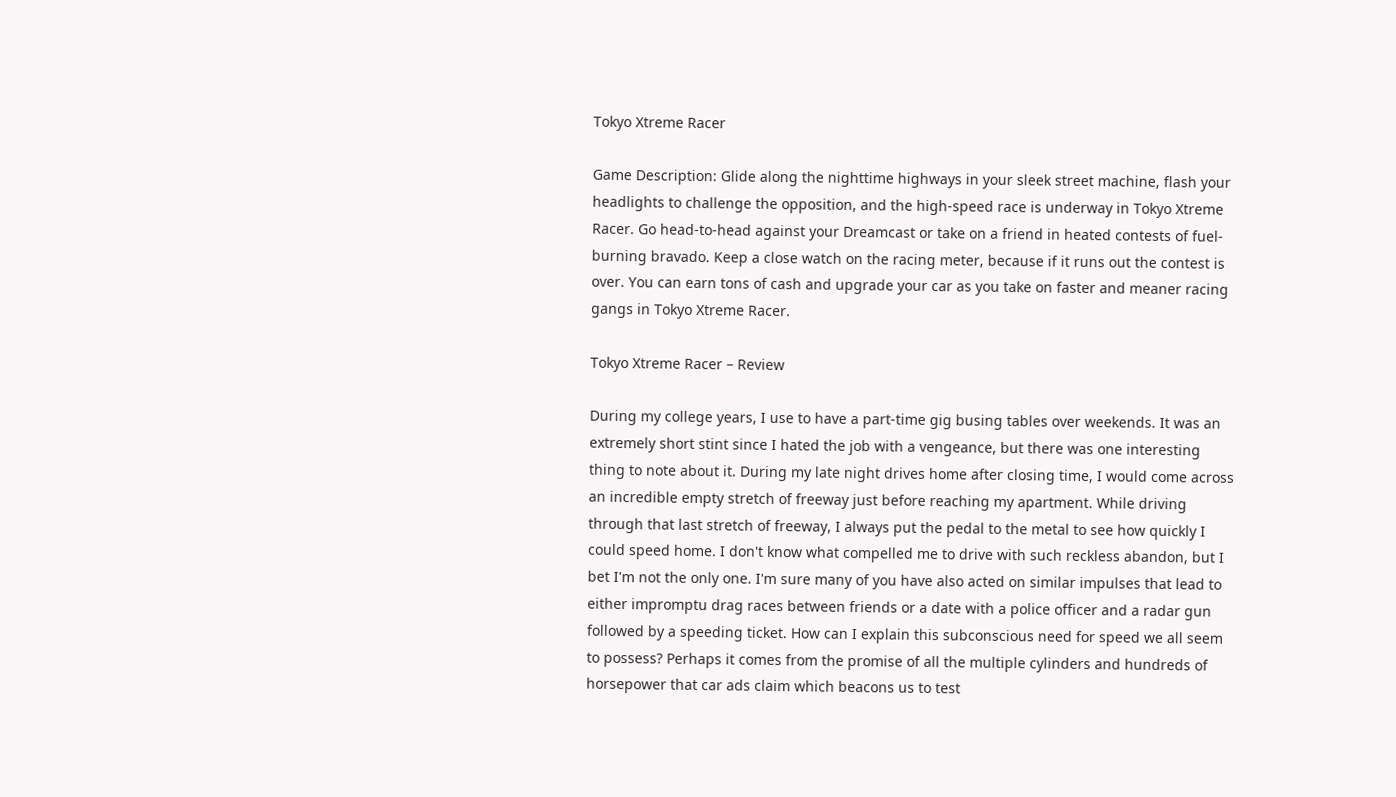Tokyo Xtreme Racer

Game Description: Glide along the nighttime highways in your sleek street machine, flash your headlights to challenge the opposition, and the high-speed race is underway in Tokyo Xtreme Racer. Go head-to-head against your Dreamcast or take on a friend in heated contests of fuel-burning bravado. Keep a close watch on the racing meter, because if it runs out the contest is over. You can earn tons of cash and upgrade your car as you take on faster and meaner racing gangs in Tokyo Xtreme Racer.

Tokyo Xtreme Racer – Review

During my college years, I use to have a part-time gig busing tables over weekends. It was an extremely short stint since I hated the job with a vengeance, but there was one interesting thing to note about it. During my late night drives home after closing time, I would come across an incredible empty stretch of freeway just before reaching my apartment. While driving through that last stretch of freeway, I always put the pedal to the metal to see how quickly I could speed home. I don't know what compelled me to drive with such reckless abandon, but I bet I'm not the only one. I'm sure many of you have also acted on similar impulses that lead to either impromptu drag races between friends or a date with a police officer and a radar gun followed by a speeding ticket. How can I explain this subconscious need for speed we all seem to possess? Perhaps it comes from the promise of all the multiple cylinders and hundreds of horsepower that car ads claim which beacons us to test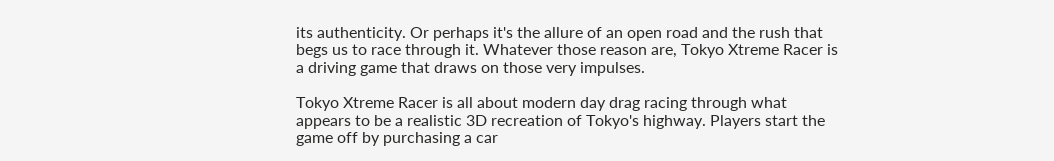its authenticity. Or perhaps it's the allure of an open road and the rush that begs us to race through it. Whatever those reason are, Tokyo Xtreme Racer is a driving game that draws on those very impulses.

Tokyo Xtreme Racer is all about modern day drag racing through what appears to be a realistic 3D recreation of Tokyo's highway. Players start the game off by purchasing a car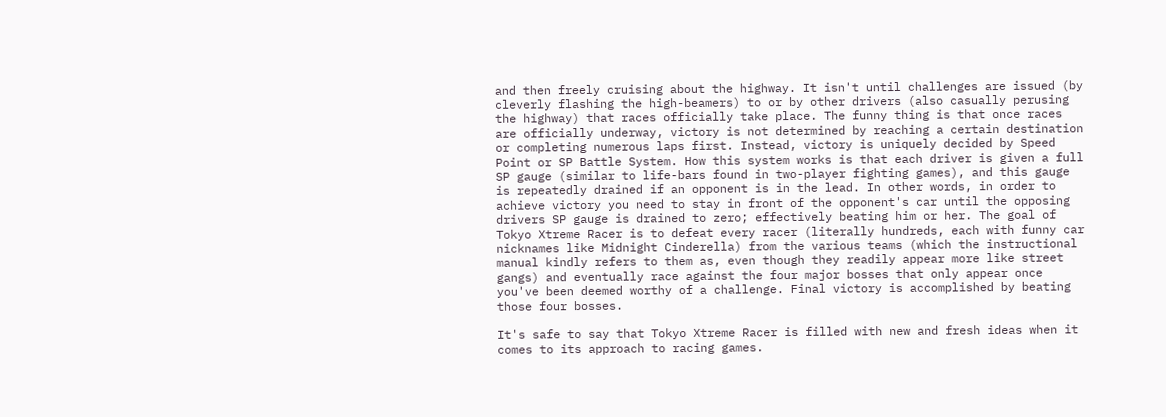and then freely cruising about the highway. It isn't until challenges are issued (by cleverly flashing the high-beamers) to or by other drivers (also casually perusing the highway) that races officially take place. The funny thing is that once races are officially underway, victory is not determined by reaching a certain destination or completing numerous laps first. Instead, victory is uniquely decided by Speed Point or SP Battle System. How this system works is that each driver is given a full SP gauge (similar to life-bars found in two-player fighting games), and this gauge is repeatedly drained if an opponent is in the lead. In other words, in order to achieve victory you need to stay in front of the opponent's car until the opposing drivers SP gauge is drained to zero; effectively beating him or her. The goal of Tokyo Xtreme Racer is to defeat every racer (literally hundreds, each with funny car nicknames like Midnight Cinderella) from the various teams (which the instructional manual kindly refers to them as, even though they readily appear more like street gangs) and eventually race against the four major bosses that only appear once you've been deemed worthy of a challenge. Final victory is accomplished by beating those four bosses.

It's safe to say that Tokyo Xtreme Racer is filled with new and fresh ideas when it comes to its approach to racing games.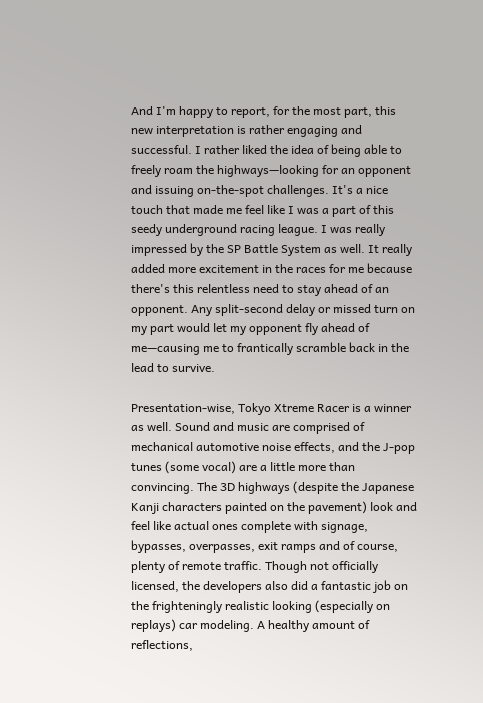And I'm happy to report, for the most part, this new interpretation is rather engaging and successful. I rather liked the idea of being able to freely roam the highways—looking for an opponent and issuing on-the-spot challenges. It's a nice touch that made me feel like I was a part of this seedy underground racing league. I was really impressed by the SP Battle System as well. It really added more excitement in the races for me because there's this relentless need to stay ahead of an opponent. Any split-second delay or missed turn on my part would let my opponent fly ahead of me—causing me to frantically scramble back in the lead to survive.

Presentation-wise, Tokyo Xtreme Racer is a winner as well. Sound and music are comprised of mechanical automotive noise effects, and the J-pop tunes (some vocal) are a little more than convincing. The 3D highways (despite the Japanese Kanji characters painted on the pavement) look and feel like actual ones complete with signage, bypasses, overpasses, exit ramps and of course, plenty of remote traffic. Though not officially licensed, the developers also did a fantastic job on the frighteningly realistic looking (especially on replays) car modeling. A healthy amount of reflections,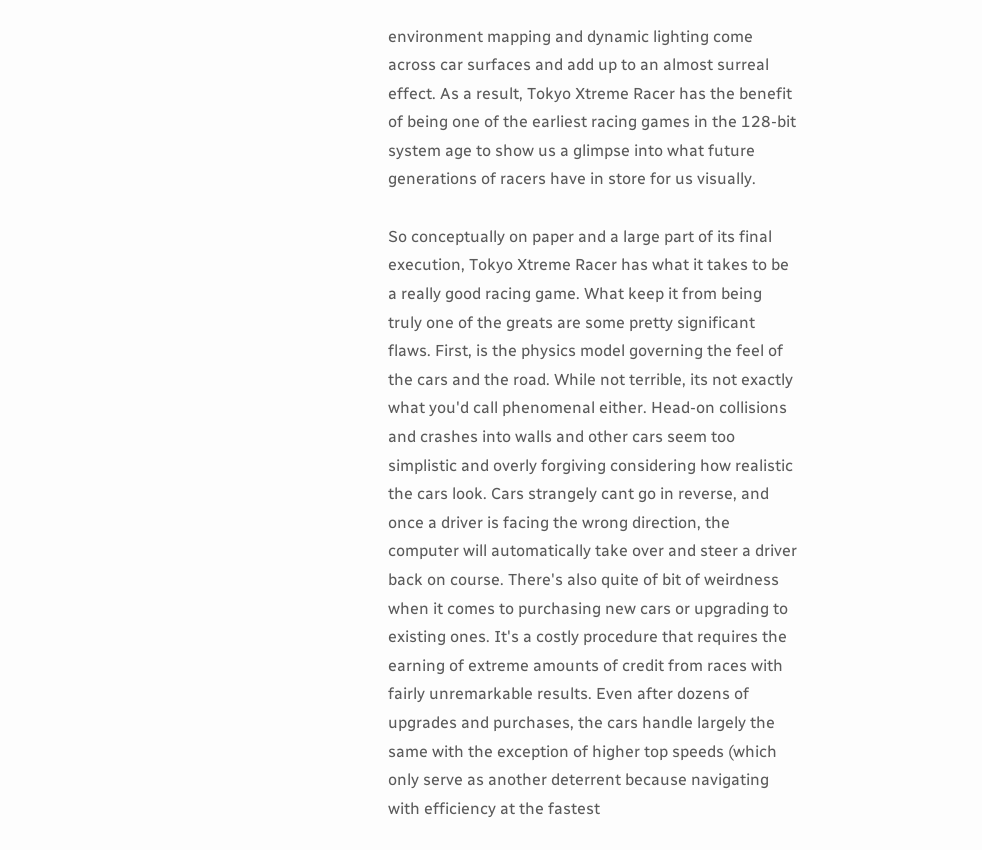environment mapping and dynamic lighting come across car surfaces and add up to an almost surreal effect. As a result, Tokyo Xtreme Racer has the benefit of being one of the earliest racing games in the 128-bit system age to show us a glimpse into what future generations of racers have in store for us visually.

So conceptually on paper and a large part of its final execution, Tokyo Xtreme Racer has what it takes to be a really good racing game. What keep it from being truly one of the greats are some pretty significant flaws. First, is the physics model governing the feel of the cars and the road. While not terrible, its not exactly what you'd call phenomenal either. Head-on collisions and crashes into walls and other cars seem too simplistic and overly forgiving considering how realistic the cars look. Cars strangely cant go in reverse, and once a driver is facing the wrong direction, the computer will automatically take over and steer a driver back on course. There's also quite of bit of weirdness when it comes to purchasing new cars or upgrading to existing ones. It's a costly procedure that requires the earning of extreme amounts of credit from races with fairly unremarkable results. Even after dozens of upgrades and purchases, the cars handle largely the same with the exception of higher top speeds (which only serve as another deterrent because navigating with efficiency at the fastest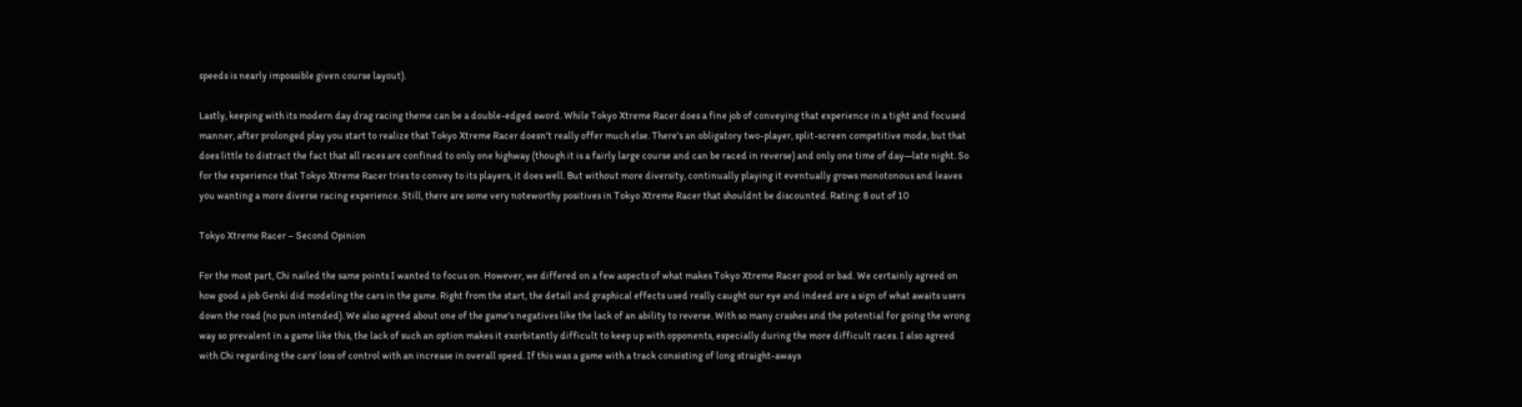speeds is nearly impossible given course layout).

Lastly, keeping with its modern day drag racing theme can be a double-edged sword. While Tokyo Xtreme Racer does a fine job of conveying that experience in a tight and focused manner, after prolonged play you start to realize that Tokyo Xtreme Racer doesn't really offer much else. There's an obligatory two-player, split-screen competitive mode, but that does little to distract the fact that all races are confined to only one highway (though it is a fairly large course and can be raced in reverse) and only one time of day—late night. So for the experience that Tokyo Xtreme Racer tries to convey to its players, it does well. But without more diversity, continually playing it eventually grows monotonous and leaves you wanting a more diverse racing experience. Still, there are some very noteworthy positives in Tokyo Xtreme Racer that shouldnt be discounted. Rating: 8 out of 10

Tokyo Xtreme Racer – Second Opinion

For the most part, Chi nailed the same points I wanted to focus on. However, we differed on a few aspects of what makes Tokyo Xtreme Racer good or bad. We certainly agreed on how good a job Genki did modeling the cars in the game. Right from the start, the detail and graphical effects used really caught our eye and indeed are a sign of what awaits users down the road (no pun intended). We also agreed about one of the game's negatives like the lack of an ability to reverse. With so many crashes and the potential for going the wrong way so prevalent in a game like this, the lack of such an option makes it exorbitantly difficult to keep up with opponents, especially during the more difficult races. I also agreed with Chi regarding the cars' loss of control with an increase in overall speed. If this was a game with a track consisting of long straight-aways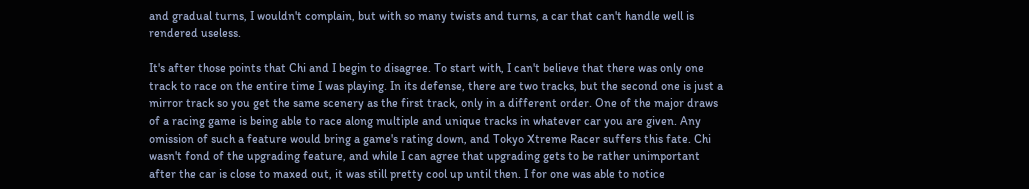and gradual turns, I wouldn't complain, but with so many twists and turns, a car that can't handle well is rendered useless.

It's after those points that Chi and I begin to disagree. To start with, I can't believe that there was only one track to race on the entire time I was playing. In its defense, there are two tracks, but the second one is just a mirror track so you get the same scenery as the first track, only in a different order. One of the major draws of a racing game is being able to race along multiple and unique tracks in whatever car you are given. Any omission of such a feature would bring a game's rating down, and Tokyo Xtreme Racer suffers this fate. Chi wasn't fond of the upgrading feature, and while I can agree that upgrading gets to be rather unimportant after the car is close to maxed out, it was still pretty cool up until then. I for one was able to notice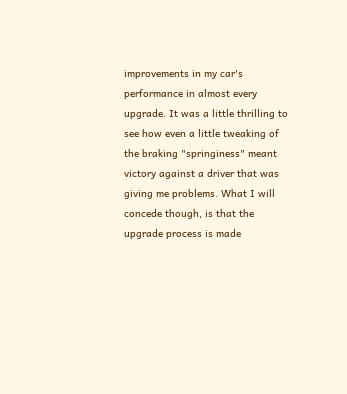improvements in my car's performance in almost every upgrade. It was a little thrilling to see how even a little tweaking of the braking "springiness" meant victory against a driver that was giving me problems. What I will concede though, is that the upgrade process is made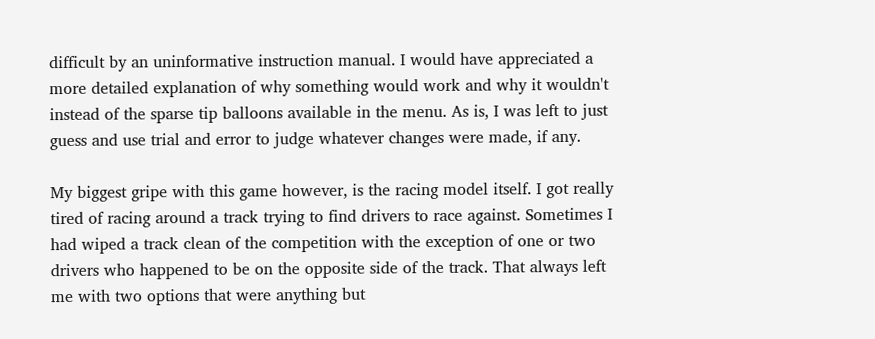difficult by an uninformative instruction manual. I would have appreciated a more detailed explanation of why something would work and why it wouldn't instead of the sparse tip balloons available in the menu. As is, I was left to just guess and use trial and error to judge whatever changes were made, if any.

My biggest gripe with this game however, is the racing model itself. I got really tired of racing around a track trying to find drivers to race against. Sometimes I had wiped a track clean of the competition with the exception of one or two drivers who happened to be on the opposite side of the track. That always left me with two options that were anything but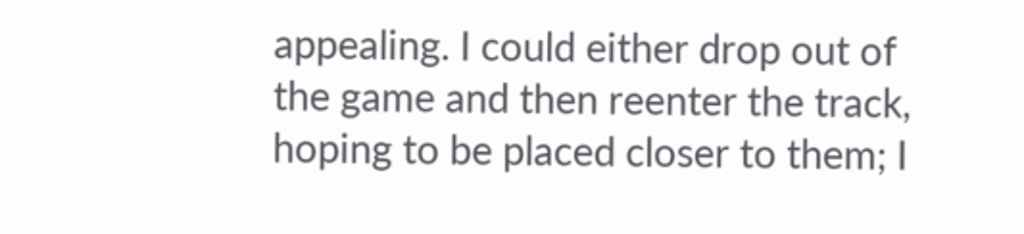appealing. I could either drop out of the game and then reenter the track, hoping to be placed closer to them; I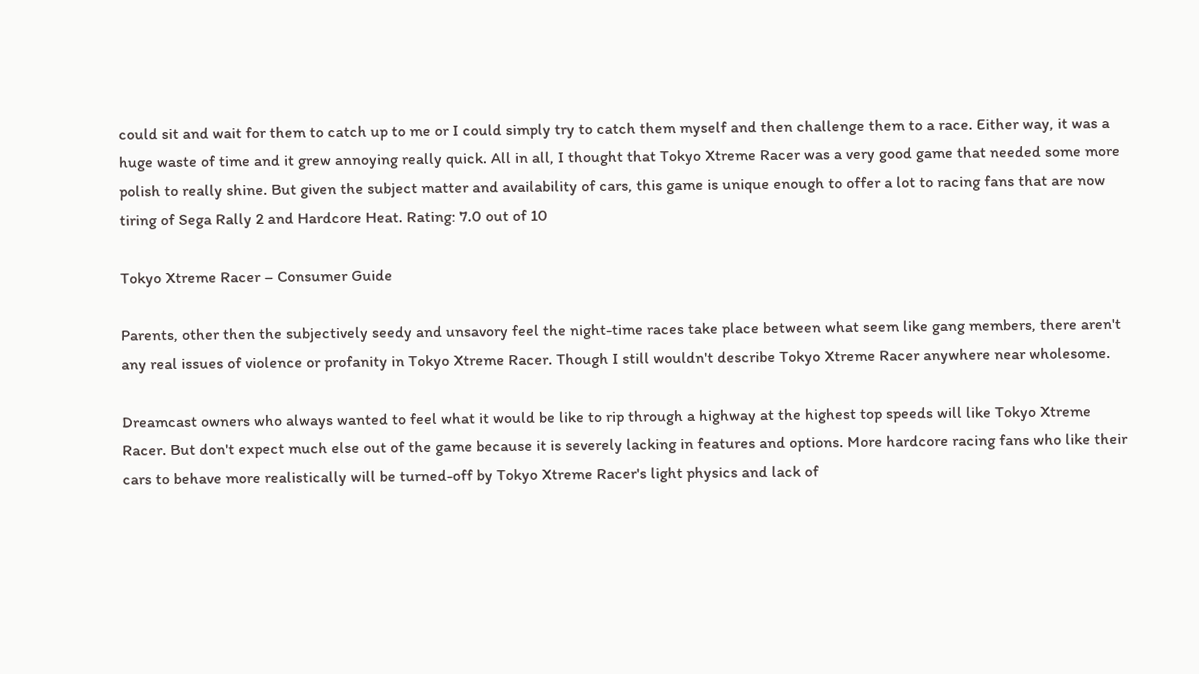could sit and wait for them to catch up to me or I could simply try to catch them myself and then challenge them to a race. Either way, it was a huge waste of time and it grew annoying really quick. All in all, I thought that Tokyo Xtreme Racer was a very good game that needed some more polish to really shine. But given the subject matter and availability of cars, this game is unique enough to offer a lot to racing fans that are now tiring of Sega Rally 2 and Hardcore Heat. Rating: 7.0 out of 10

Tokyo Xtreme Racer – Consumer Guide

Parents, other then the subjectively seedy and unsavory feel the night-time races take place between what seem like gang members, there aren't any real issues of violence or profanity in Tokyo Xtreme Racer. Though I still wouldn't describe Tokyo Xtreme Racer anywhere near wholesome.

Dreamcast owners who always wanted to feel what it would be like to rip through a highway at the highest top speeds will like Tokyo Xtreme Racer. But don't expect much else out of the game because it is severely lacking in features and options. More hardcore racing fans who like their cars to behave more realistically will be turned-off by Tokyo Xtreme Racer's light physics and lack of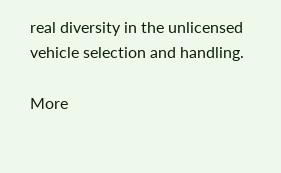real diversity in the unlicensed vehicle selection and handling.

More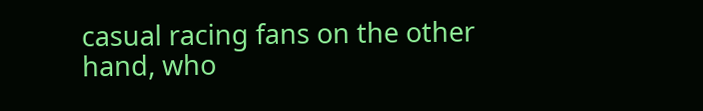casual racing fans on the other hand, who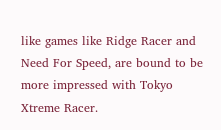like games like Ridge Racer and Need For Speed, are bound to be more impressed with Tokyo Xtreme Racer.